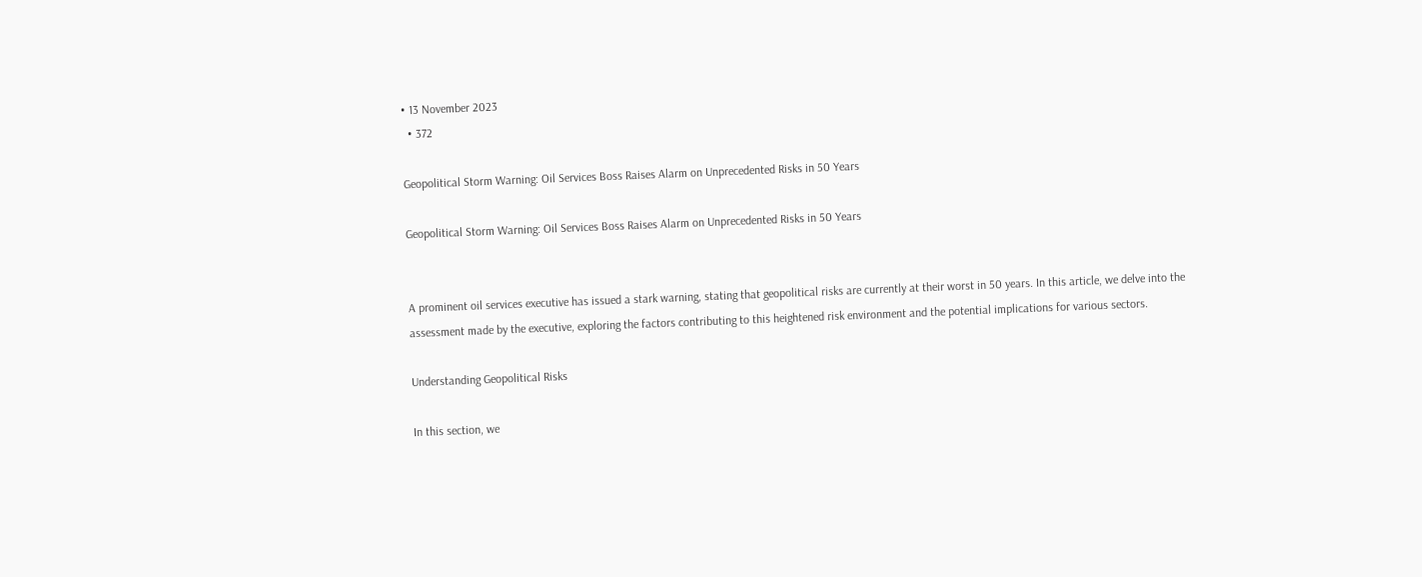• 13 November 2023
  • 372

Geopolitical Storm Warning: Oil Services Boss Raises Alarm on Unprecedented Risks in 50 Years

Geopolitical Storm Warning: Oil Services Boss Raises Alarm on Unprecedented Risks in 50 Years


A prominent oil services executive has issued a stark warning, stating that geopolitical risks are currently at their worst in 50 years. In this article, we delve into the assessment made by the executive, exploring the factors contributing to this heightened risk environment and the potential implications for various sectors.

Understanding Geopolitical Risks

In this section, we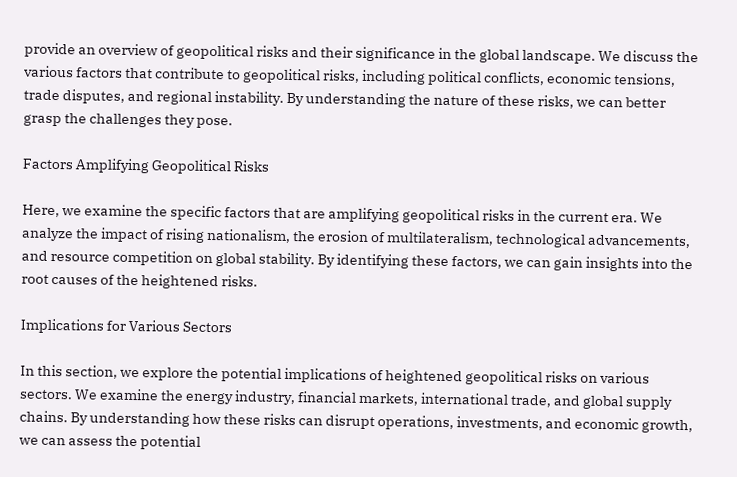provide an overview of geopolitical risks and their significance in the global landscape. We discuss the various factors that contribute to geopolitical risks, including political conflicts, economic tensions, trade disputes, and regional instability. By understanding the nature of these risks, we can better grasp the challenges they pose.

Factors Amplifying Geopolitical Risks

Here, we examine the specific factors that are amplifying geopolitical risks in the current era. We analyze the impact of rising nationalism, the erosion of multilateralism, technological advancements, and resource competition on global stability. By identifying these factors, we can gain insights into the root causes of the heightened risks.

Implications for Various Sectors

In this section, we explore the potential implications of heightened geopolitical risks on various sectors. We examine the energy industry, financial markets, international trade, and global supply chains. By understanding how these risks can disrupt operations, investments, and economic growth, we can assess the potential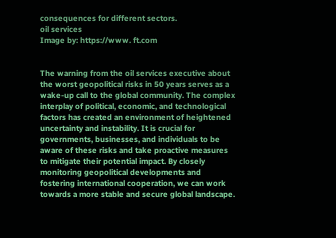consequences for different sectors.
oil services
Image by: https://www. ft.com


The warning from the oil services executive about the worst geopolitical risks in 50 years serves as a wake-up call to the global community. The complex interplay of political, economic, and technological factors has created an environment of heightened uncertainty and instability. It is crucial for governments, businesses, and individuals to be aware of these risks and take proactive measures to mitigate their potential impact. By closely monitoring geopolitical developments and fostering international cooperation, we can work towards a more stable and secure global landscape.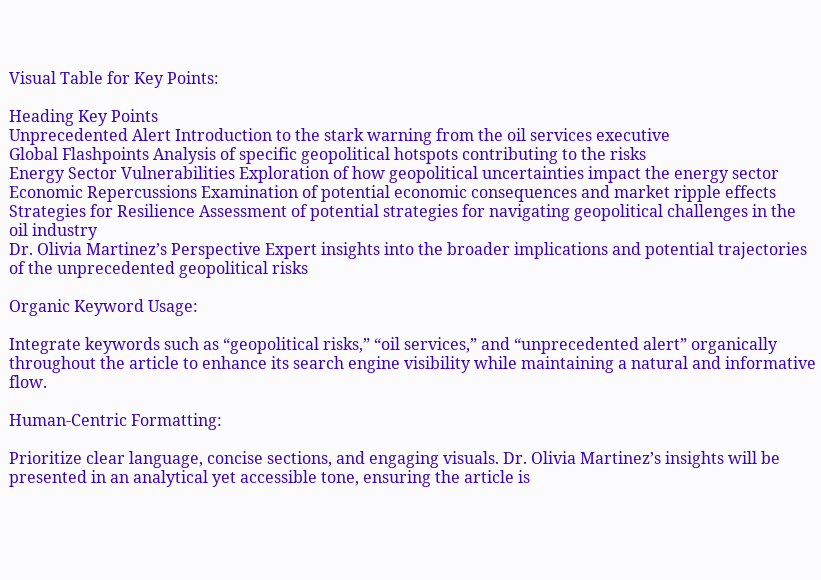Visual Table for Key Points:

Heading Key Points
Unprecedented Alert Introduction to the stark warning from the oil services executive
Global Flashpoints Analysis of specific geopolitical hotspots contributing to the risks
Energy Sector Vulnerabilities Exploration of how geopolitical uncertainties impact the energy sector
Economic Repercussions Examination of potential economic consequences and market ripple effects
Strategies for Resilience Assessment of potential strategies for navigating geopolitical challenges in the oil industry
Dr. Olivia Martinez’s Perspective Expert insights into the broader implications and potential trajectories of the unprecedented geopolitical risks

Organic Keyword Usage:

Integrate keywords such as “geopolitical risks,” “oil services,” and “unprecedented alert” organically throughout the article to enhance its search engine visibility while maintaining a natural and informative flow.

Human-Centric Formatting:

Prioritize clear language, concise sections, and engaging visuals. Dr. Olivia Martinez’s insights will be presented in an analytical yet accessible tone, ensuring the article is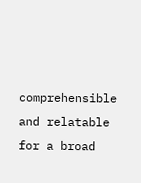comprehensible and relatable for a broad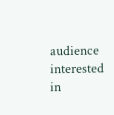audience interested in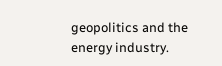geopolitics and the energy industry.